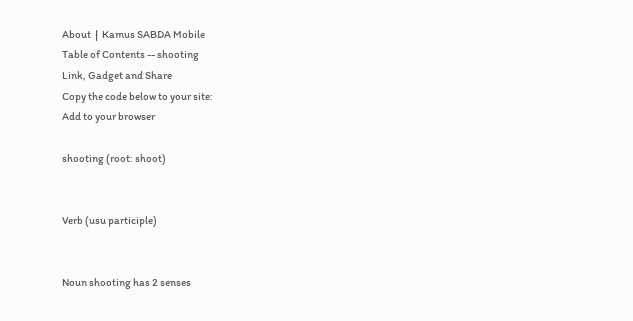About  |  Kamus SABDA Mobile
Table of Contents -- shooting
Link, Gadget and Share
Copy the code below to your site:
Add to your browser

shooting (root: shoot)


Verb (usu participle)


Noun shooting has 2 senses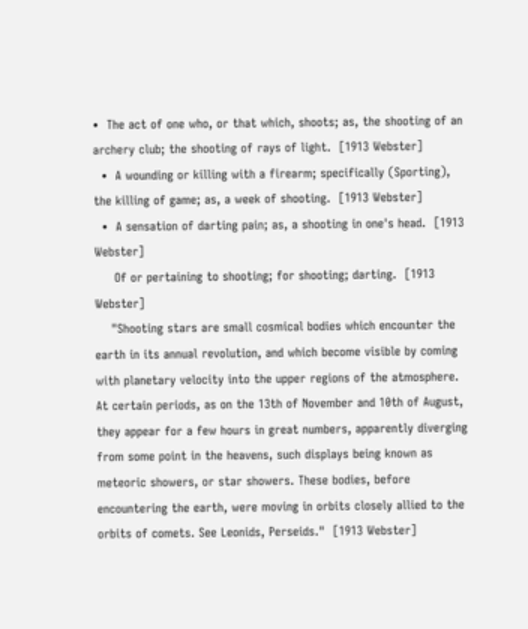•  The act of one who, or that which, shoots; as, the shooting of an archery club; the shooting of rays of light.  [1913 Webster]
  •  A wounding or killing with a firearm; specifically (Sporting), the killing of game; as, a week of shooting.  [1913 Webster]
  •  A sensation of darting pain; as, a shooting in one's head.  [1913 Webster]
     Of or pertaining to shooting; for shooting; darting.  [1913 Webster]
    "Shooting stars are small cosmical bodies which encounter the earth in its annual revolution, and which become visible by coming with planetary velocity into the upper regions of the atmosphere. At certain periods, as on the 13th of November and 10th of August, they appear for a few hours in great numbers, apparently diverging from some point in the heavens, such displays being known as meteoric showers, or star showers. These bodies, before encountering the earth, were moving in orbits closely allied to the orbits of comets. See Leonids, Perseids."  [1913 Webster]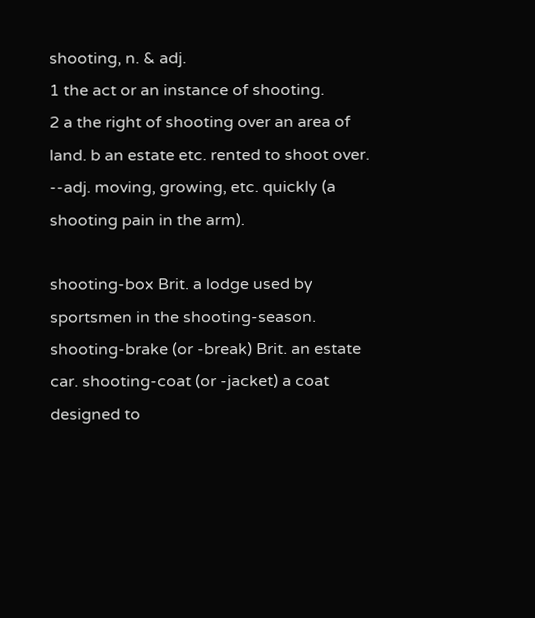shooting, n. & adj.
1 the act or an instance of shooting.
2 a the right of shooting over an area of land. b an estate etc. rented to shoot over.
--adj. moving, growing, etc. quickly (a shooting pain in the arm).

shooting-box Brit. a lodge used by sportsmen in the shooting-season. shooting-brake (or -break) Brit. an estate car. shooting-coat (or -jacket) a coat designed to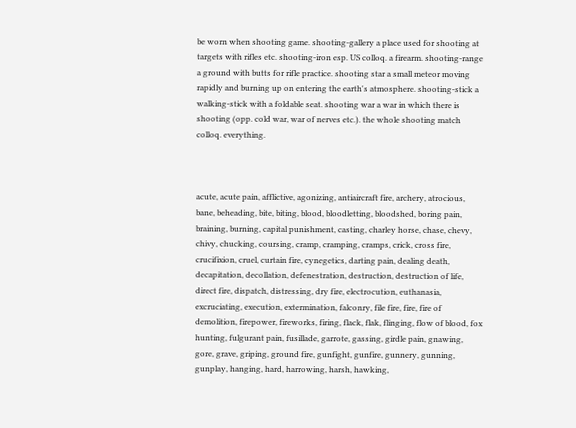be worn when shooting game. shooting-gallery a place used for shooting at targets with rifles etc. shooting-iron esp. US colloq. a firearm. shooting-range a ground with butts for rifle practice. shooting star a small meteor moving rapidly and burning up on entering the earth's atmosphere. shooting-stick a walking-stick with a foldable seat. shooting war a war in which there is shooting (opp. cold war, war of nerves etc.). the whole shooting match colloq. everything.



acute, acute pain, afflictive, agonizing, antiaircraft fire, archery, atrocious, bane, beheading, bite, biting, blood, bloodletting, bloodshed, boring pain, braining, burning, capital punishment, casting, charley horse, chase, chevy, chivy, chucking, coursing, cramp, cramping, cramps, crick, cross fire, crucifixion, cruel, curtain fire, cynegetics, darting pain, dealing death, decapitation, decollation, defenestration, destruction, destruction of life, direct fire, dispatch, distressing, dry fire, electrocution, euthanasia, excruciating, execution, extermination, falconry, file fire, fire, fire of demolition, firepower, fireworks, firing, flack, flak, flinging, flow of blood, fox hunting, fulgurant pain, fusillade, garrote, gassing, girdle pain, gnawing, gore, grave, griping, ground fire, gunfight, gunfire, gunnery, gunning, gunplay, hanging, hard, harrowing, harsh, hawking,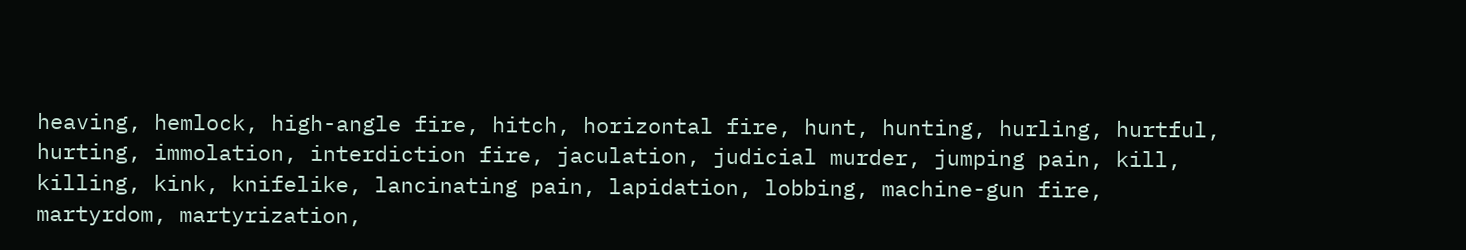heaving, hemlock, high-angle fire, hitch, horizontal fire, hunt, hunting, hurling, hurtful, hurting, immolation, interdiction fire, jaculation, judicial murder, jumping pain, kill, killing, kink, knifelike, lancinating pain, lapidation, lobbing, machine-gun fire, martyrdom, martyrization,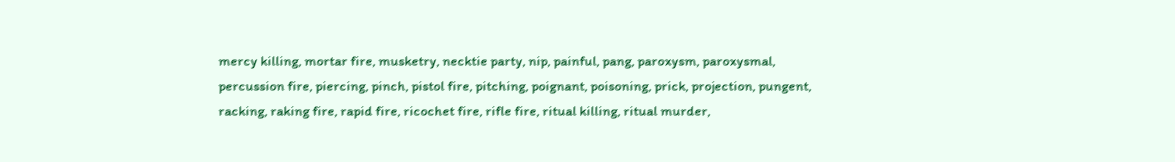mercy killing, mortar fire, musketry, necktie party, nip, painful, pang, paroxysm, paroxysmal, percussion fire, piercing, pinch, pistol fire, pitching, poignant, poisoning, prick, projection, pungent, racking, raking fire, rapid fire, ricochet fire, rifle fire, ritual killing, ritual murder,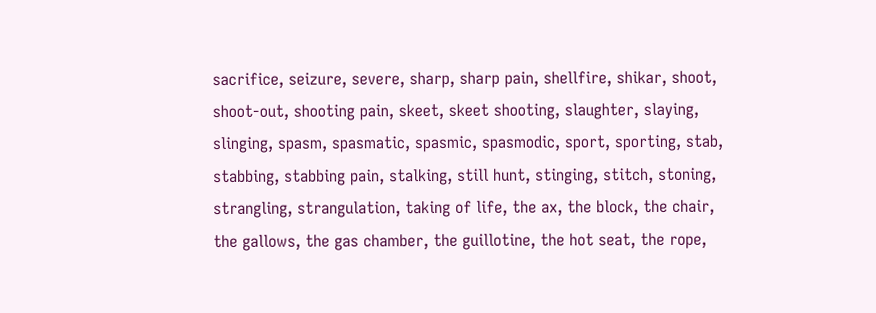sacrifice, seizure, severe, sharp, sharp pain, shellfire, shikar, shoot, shoot-out, shooting pain, skeet, skeet shooting, slaughter, slaying, slinging, spasm, spasmatic, spasmic, spasmodic, sport, sporting, stab, stabbing, stabbing pain, stalking, still hunt, stinging, stitch, stoning, strangling, strangulation, taking of life, the ax, the block, the chair, the gallows, the gas chamber, the guillotine, the hot seat, the rope,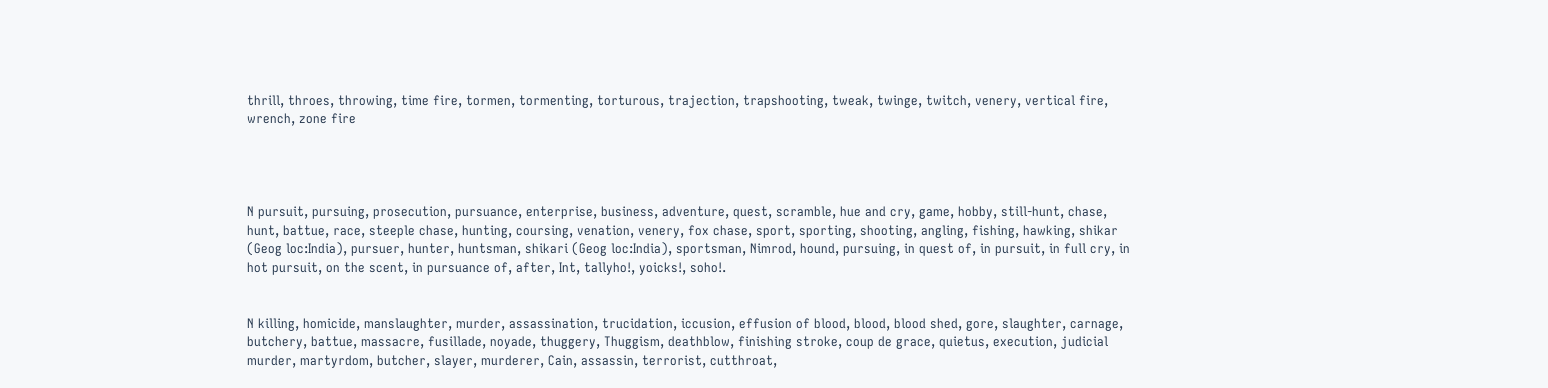thrill, throes, throwing, time fire, tormen, tormenting, torturous, trajection, trapshooting, tweak, twinge, twitch, venery, vertical fire, wrench, zone fire




N pursuit, pursuing, prosecution, pursuance, enterprise, business, adventure, quest, scramble, hue and cry, game, hobby, still-hunt, chase, hunt, battue, race, steeple chase, hunting, coursing, venation, venery, fox chase, sport, sporting, shooting, angling, fishing, hawking, shikar (Geog loc:India), pursuer, hunter, huntsman, shikari (Geog loc:India), sportsman, Nimrod, hound, pursuing, in quest of, in pursuit, in full cry, in hot pursuit, on the scent, in pursuance of, after, Int, tallyho!, yoicks!, soho!.


N killing, homicide, manslaughter, murder, assassination, trucidation, iccusion, effusion of blood, blood, blood shed, gore, slaughter, carnage, butchery, battue, massacre, fusillade, noyade, thuggery, Thuggism, deathblow, finishing stroke, coup de grace, quietus, execution, judicial murder, martyrdom, butcher, slayer, murderer, Cain, assassin, terrorist, cutthroat,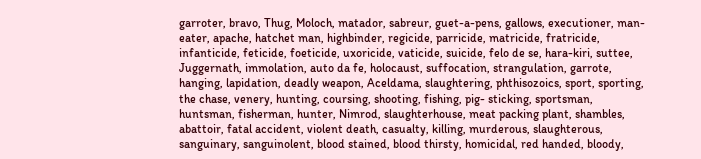garroter, bravo, Thug, Moloch, matador, sabreur, guet-a-pens, gallows, executioner, man-eater, apache, hatchet man, highbinder, regicide, parricide, matricide, fratricide, infanticide, feticide, foeticide, uxoricide, vaticide, suicide, felo de se, hara-kiri, suttee, Juggernath, immolation, auto da fe, holocaust, suffocation, strangulation, garrote, hanging, lapidation, deadly weapon, Aceldama, slaughtering, phthisozoics, sport, sporting, the chase, venery, hunting, coursing, shooting, fishing, pig- sticking, sportsman, huntsman, fisherman, hunter, Nimrod, slaughterhouse, meat packing plant, shambles, abattoir, fatal accident, violent death, casualty, killing, murderous, slaughterous, sanguinary, sanguinolent, blood stained, blood thirsty, homicidal, red handed, bloody,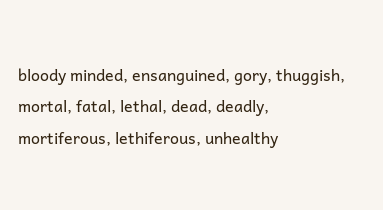bloody minded, ensanguined, gory, thuggish, mortal, fatal, lethal, dead, deadly, mortiferous, lethiferous, unhealthy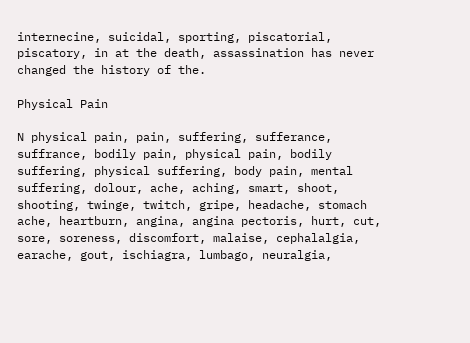internecine, suicidal, sporting, piscatorial, piscatory, in at the death, assassination has never changed the history of the.

Physical Pain

N physical pain, pain, suffering, sufferance, suffrance, bodily pain, physical pain, bodily suffering, physical suffering, body pain, mental suffering, dolour, ache, aching, smart, shoot, shooting, twinge, twitch, gripe, headache, stomach ache, heartburn, angina, angina pectoris, hurt, cut, sore, soreness, discomfort, malaise, cephalalgia, earache, gout, ischiagra, lumbago, neuralgia,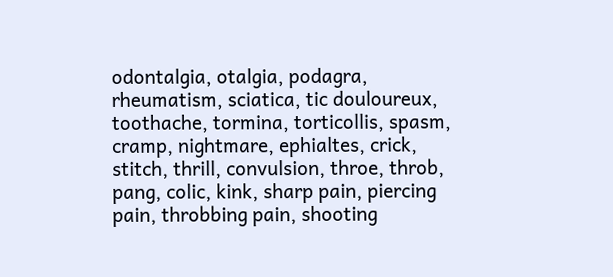odontalgia, otalgia, podagra, rheumatism, sciatica, tic douloureux, toothache, tormina, torticollis, spasm, cramp, nightmare, ephialtes, crick, stitch, thrill, convulsion, throe, throb, pang, colic, kink, sharp pain, piercing pain, throbbing pain, shooting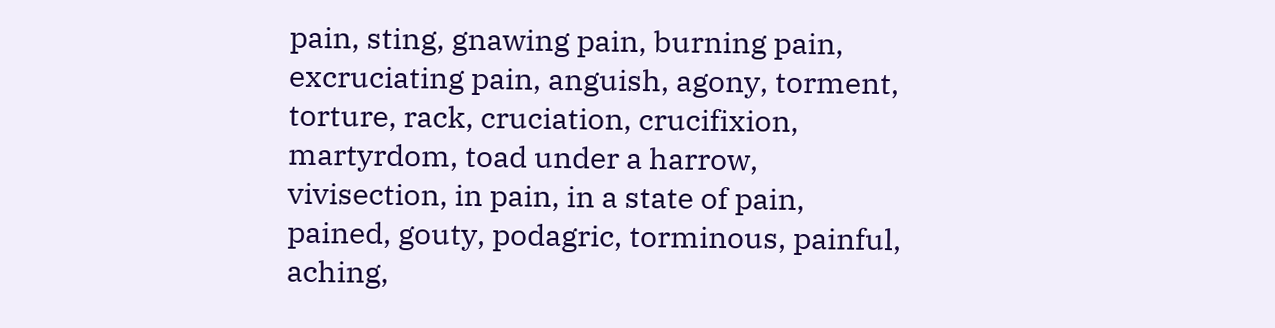pain, sting, gnawing pain, burning pain, excruciating pain, anguish, agony, torment, torture, rack, cruciation, crucifixion, martyrdom, toad under a harrow, vivisection, in pain, in a state of pain, pained, gouty, podagric, torminous, painful, aching,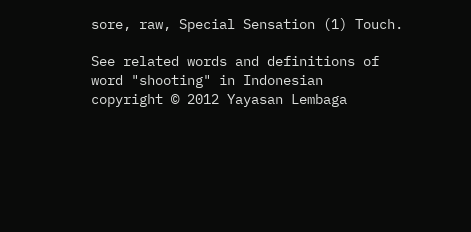sore, raw, Special Sensation (1) Touch.

See related words and definitions of word "shooting" in Indonesian
copyright © 2012 Yayasan Lembaga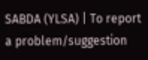SABDA (YLSA) | To report a problem/suggestion